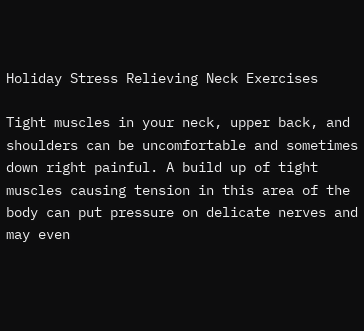Holiday Stress Relieving Neck Exercises

Tight muscles in your neck, upper back, and shoulders can be uncomfortable and sometimes down right painful. A build up of tight muscles causing tension in this area of the body can put pressure on delicate nerves and may even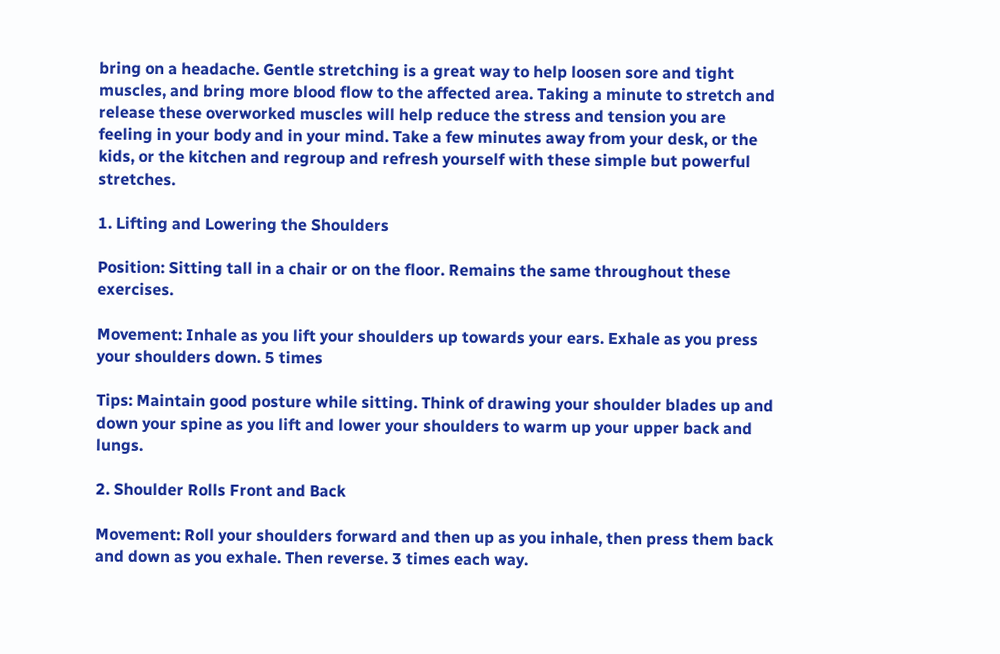bring on a headache. Gentle stretching is a great way to help loosen sore and tight muscles, and bring more blood flow to the affected area. Taking a minute to stretch and release these overworked muscles will help reduce the stress and tension you are feeling in your body and in your mind. Take a few minutes away from your desk, or the kids, or the kitchen and regroup and refresh yourself with these simple but powerful stretches.

1. Lifting and Lowering the Shoulders

Position: Sitting tall in a chair or on the floor. Remains the same throughout these exercises.

Movement: Inhale as you lift your shoulders up towards your ears. Exhale as you press your shoulders down. 5 times

Tips: Maintain good posture while sitting. Think of drawing your shoulder blades up and down your spine as you lift and lower your shoulders to warm up your upper back and lungs.

2. Shoulder Rolls Front and Back

Movement: Roll your shoulders forward and then up as you inhale, then press them back and down as you exhale. Then reverse. 3 times each way.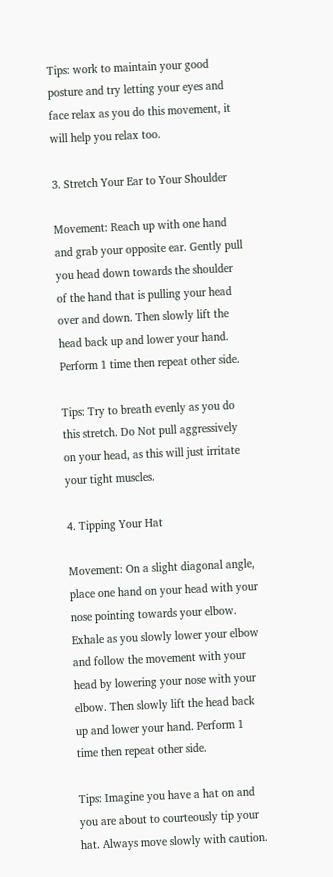Tips: work to maintain your good posture and try letting your eyes and face relax as you do this movement, it will help you relax too.

3. Stretch Your Ear to Your Shoulder

Movement: Reach up with one hand and grab your opposite ear. Gently pull you head down towards the shoulder of the hand that is pulling your head over and down. Then slowly lift the head back up and lower your hand. Perform 1 time then repeat other side.

Tips: Try to breath evenly as you do this stretch. Do Not pull aggressively on your head, as this will just irritate your tight muscles.

4. Tipping Your Hat

Movement: On a slight diagonal angle, place one hand on your head with your nose pointing towards your elbow. Exhale as you slowly lower your elbow and follow the movement with your head by lowering your nose with your elbow. Then slowly lift the head back up and lower your hand. Perform 1 time then repeat other side.

Tips: Imagine you have a hat on and you are about to courteously tip your hat. Always move slowly with caution.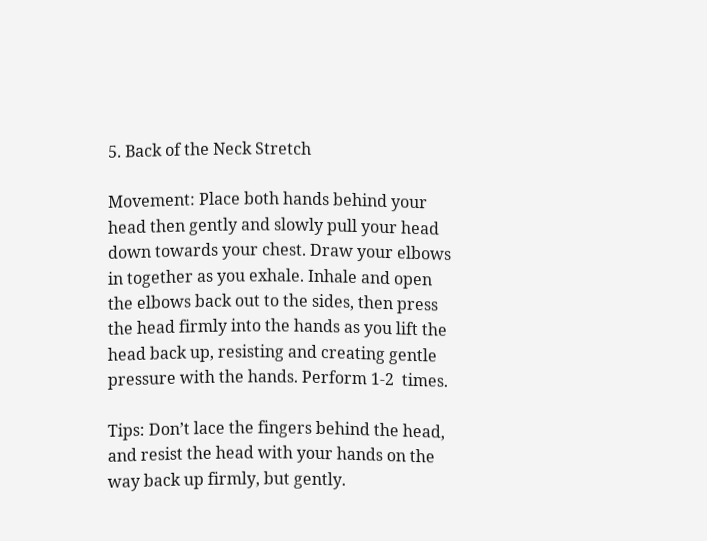5. Back of the Neck Stretch

Movement: Place both hands behind your head then gently and slowly pull your head down towards your chest. Draw your elbows in together as you exhale. Inhale and open the elbows back out to the sides, then press the head firmly into the hands as you lift the head back up, resisting and creating gentle pressure with the hands. Perform 1-2  times.

Tips: Don’t lace the fingers behind the head, and resist the head with your hands on the way back up firmly, but gently.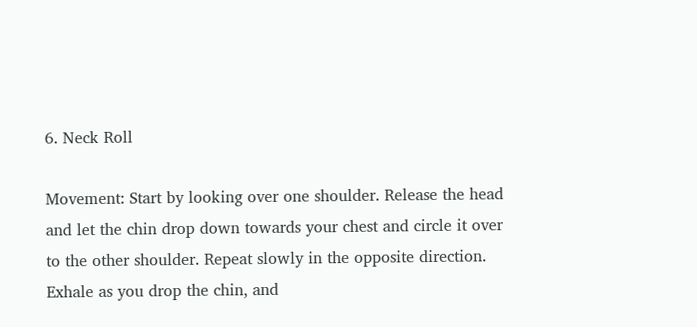6. Neck Roll

Movement: Start by looking over one shoulder. Release the head and let the chin drop down towards your chest and circle it over to the other shoulder. Repeat slowly in the opposite direction.  Exhale as you drop the chin, and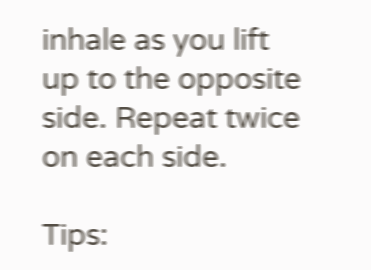inhale as you lift up to the opposite side. Repeat twice on each side.

Tips: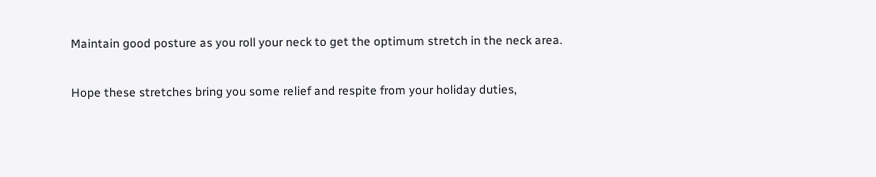Maintain good posture as you roll your neck to get the optimum stretch in the neck area.

Hope these stretches bring you some relief and respite from your holiday duties,